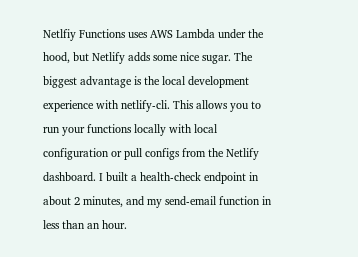Netlfiy Functions uses AWS Lambda under the hood, but Netlify adds some nice sugar. The biggest advantage is the local development experience with netlify-cli. This allows you to run your functions locally with local configuration or pull configs from the Netlify dashboard. I built a health-check endpoint in about 2 minutes, and my send-email function in less than an hour.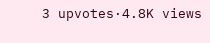3 upvotes·4.8K views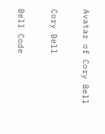Avatar of Cory Bell

Cory Bell

Bell Code